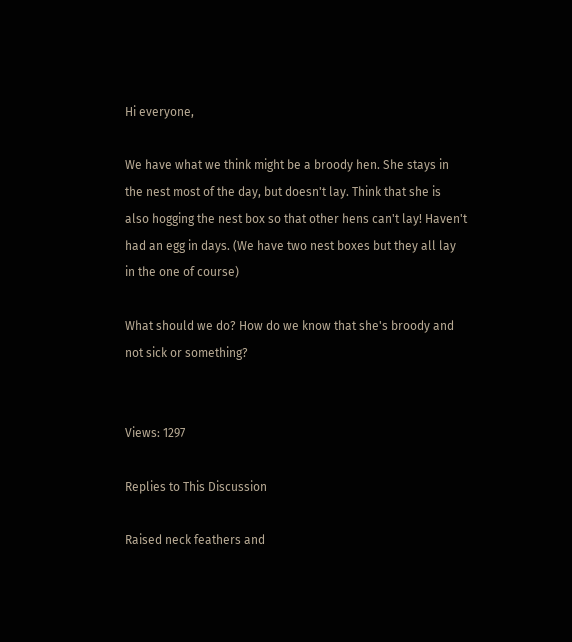Hi everyone,

We have what we think might be a broody hen. She stays in the nest most of the day, but doesn't lay. Think that she is also hogging the nest box so that other hens can't lay! Haven't had an egg in days. (We have two nest boxes but they all lay in the one of course)

What should we do? How do we know that she's broody and not sick or something?


Views: 1297

Replies to This Discussion

Raised neck feathers and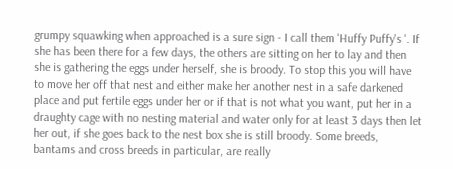grumpy squawking when approached is a sure sign - I call them 'Huffy Puffy's '. If she has been there for a few days, the others are sitting on her to lay and then she is gathering the eggs under herself, she is broody. To stop this you will have to move her off that nest and either make her another nest in a safe darkened place and put fertile eggs under her or if that is not what you want, put her in a draughty cage with no nesting material and water only for at least 3 days then let her out, if she goes back to the nest box she is still broody. Some breeds, bantams and cross breeds in particular, are really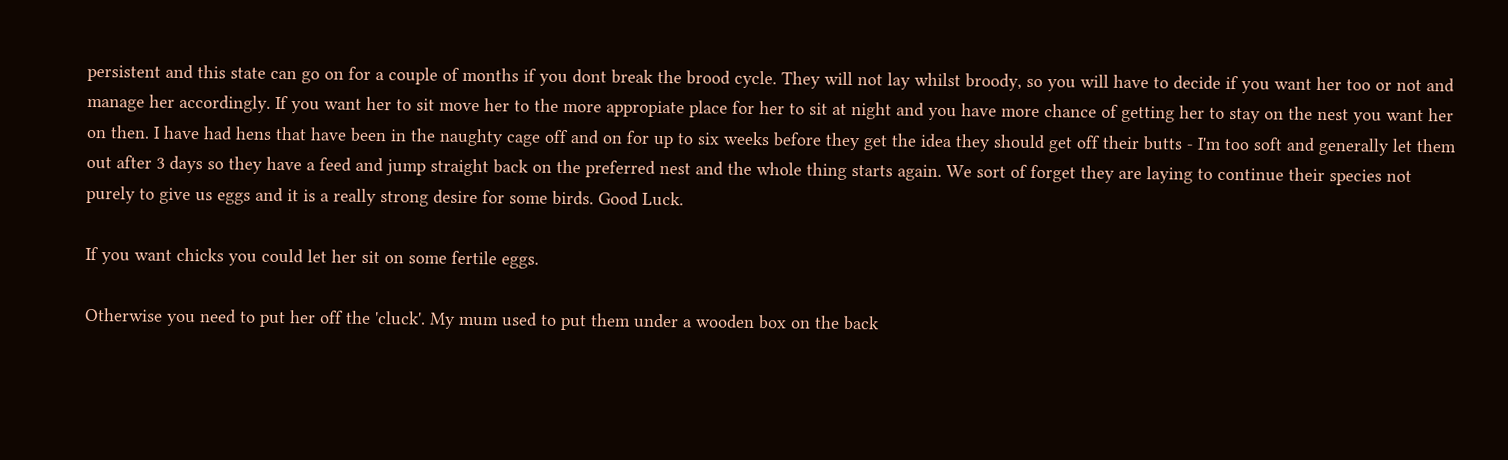persistent and this state can go on for a couple of months if you dont break the brood cycle. They will not lay whilst broody, so you will have to decide if you want her too or not and manage her accordingly. If you want her to sit move her to the more appropiate place for her to sit at night and you have more chance of getting her to stay on the nest you want her on then. I have had hens that have been in the naughty cage off and on for up to six weeks before they get the idea they should get off their butts - I'm too soft and generally let them out after 3 days so they have a feed and jump straight back on the preferred nest and the whole thing starts again. We sort of forget they are laying to continue their species not purely to give us eggs and it is a really strong desire for some birds. Good Luck.

If you want chicks you could let her sit on some fertile eggs.

Otherwise you need to put her off the 'cluck'. My mum used to put them under a wooden box on the back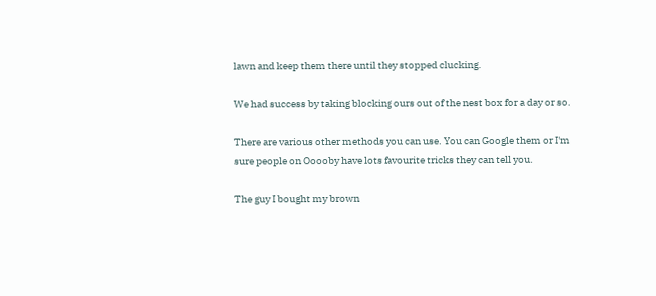lawn and keep them there until they stopped clucking.

We had success by taking blocking ours out of the nest box for a day or so.

There are various other methods you can use. You can Google them or I'm sure people on Ooooby have lots favourite tricks they can tell you.

The guy I bought my brown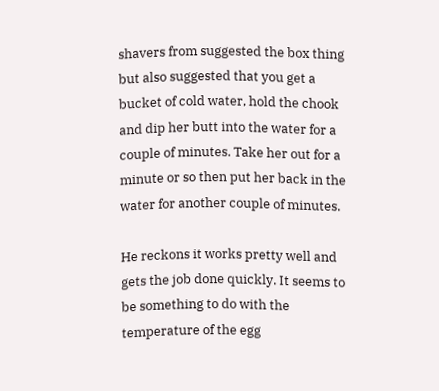shavers from suggested the box thing but also suggested that you get a bucket of cold water, hold the chook and dip her butt into the water for a couple of minutes. Take her out for a minute or so then put her back in the water for another couple of minutes.

He reckons it works pretty well and gets the job done quickly. It seems to be something to do with the temperature of the egg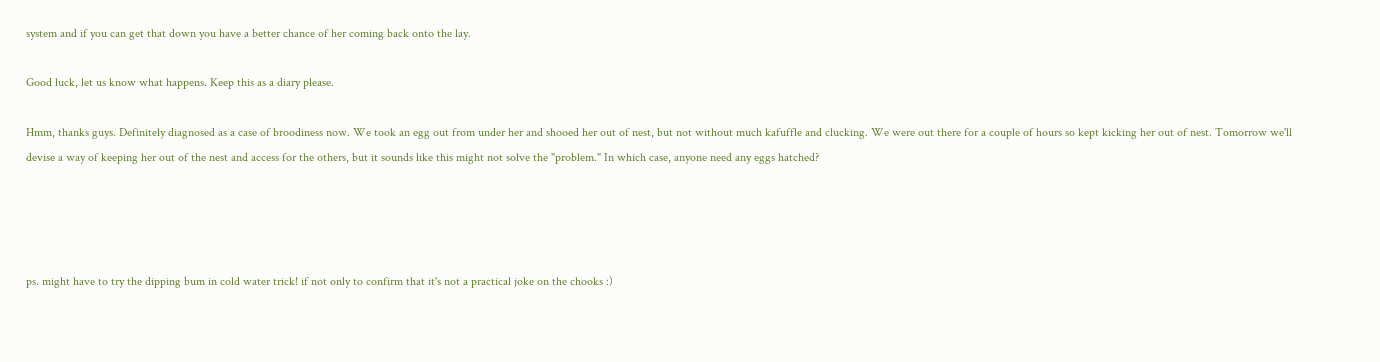system and if you can get that down you have a better chance of her coming back onto the lay.

Good luck, let us know what happens. Keep this as a diary please.

Hmm, thanks guys. Definitely diagnosed as a case of broodiness now. We took an egg out from under her and shooed her out of nest, but not without much kafuffle and clucking. We were out there for a couple of hours so kept kicking her out of nest. Tomorrow we'll devise a way of keeping her out of the nest and access for the others, but it sounds like this might not solve the "problem." In which case, anyone need any eggs hatched?




ps. might have to try the dipping bum in cold water trick! if not only to confirm that it's not a practical joke on the chooks :)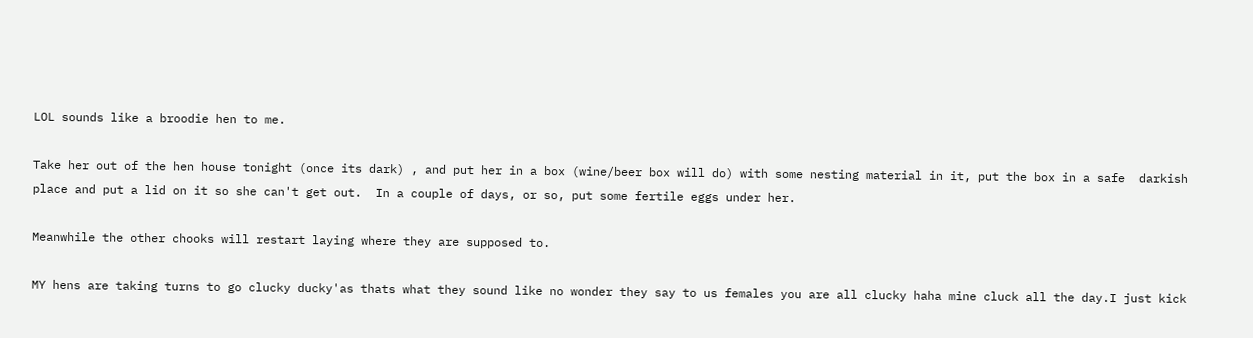LOL sounds like a broodie hen to me.

Take her out of the hen house tonight (once its dark) , and put her in a box (wine/beer box will do) with some nesting material in it, put the box in a safe  darkish place and put a lid on it so she can't get out.  In a couple of days, or so, put some fertile eggs under her.

Meanwhile the other chooks will restart laying where they are supposed to.

MY hens are taking turns to go clucky ducky'as thats what they sound like no wonder they say to us females you are all clucky haha mine cluck all the day.I just kick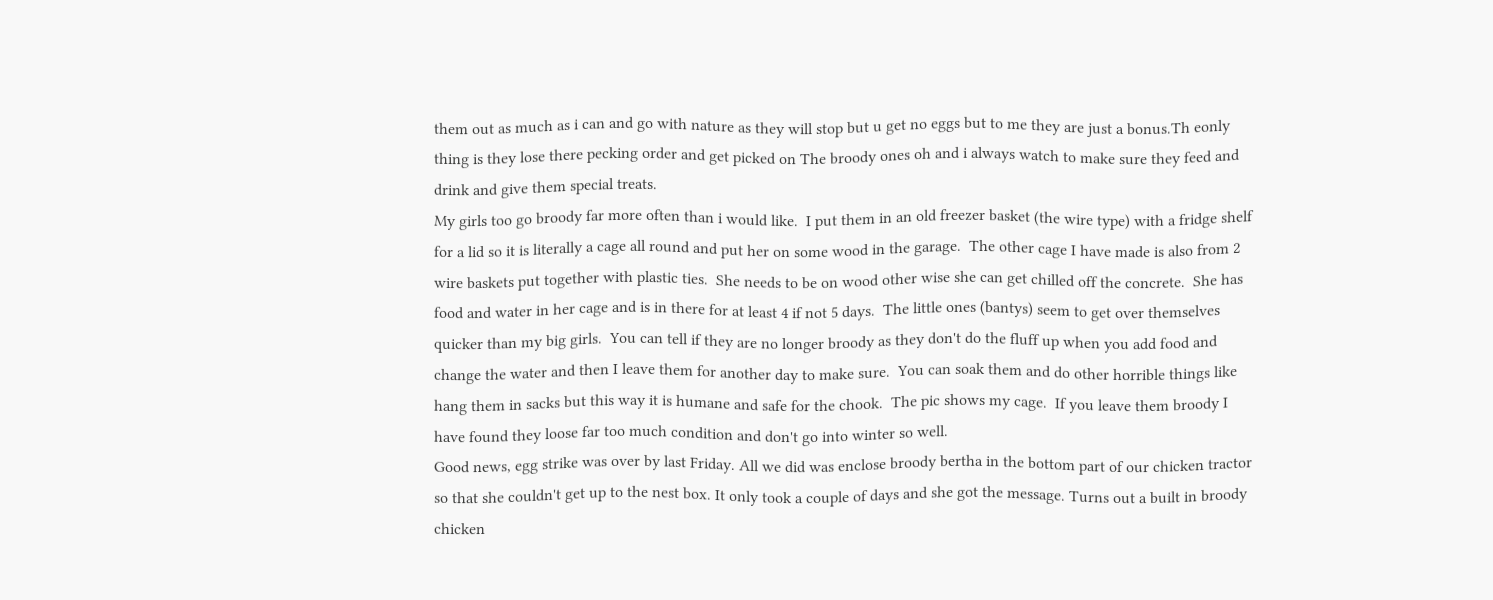them out as much as i can and go with nature as they will stop but u get no eggs but to me they are just a bonus.Th eonly thing is they lose there pecking order and get picked on The broody ones oh and i always watch to make sure they feed and drink and give them special treats.
My girls too go broody far more often than i would like.  I put them in an old freezer basket (the wire type) with a fridge shelf for a lid so it is literally a cage all round and put her on some wood in the garage.  The other cage I have made is also from 2 wire baskets put together with plastic ties.  She needs to be on wood other wise she can get chilled off the concrete.  She has food and water in her cage and is in there for at least 4 if not 5 days.  The little ones (bantys) seem to get over themselves quicker than my big girls.  You can tell if they are no longer broody as they don't do the fluff up when you add food and change the water and then I leave them for another day to make sure.  You can soak them and do other horrible things like hang them in sacks but this way it is humane and safe for the chook.  The pic shows my cage.  If you leave them broody I have found they loose far too much condition and don't go into winter so well.
Good news, egg strike was over by last Friday. All we did was enclose broody bertha in the bottom part of our chicken tractor so that she couldn't get up to the nest box. It only took a couple of days and she got the message. Turns out a built in broody chicken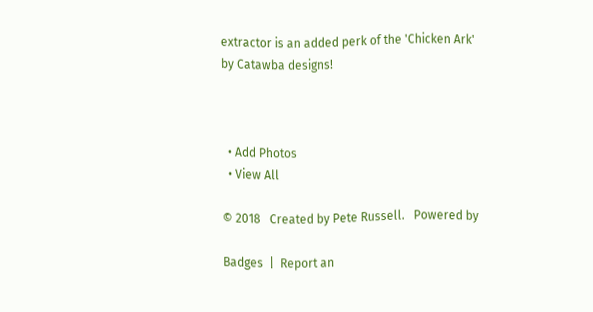extractor is an added perk of the 'Chicken Ark' by Catawba designs!



  • Add Photos
  • View All

© 2018   Created by Pete Russell.   Powered by

Badges  |  Report an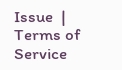Issue  |  Terms of Service